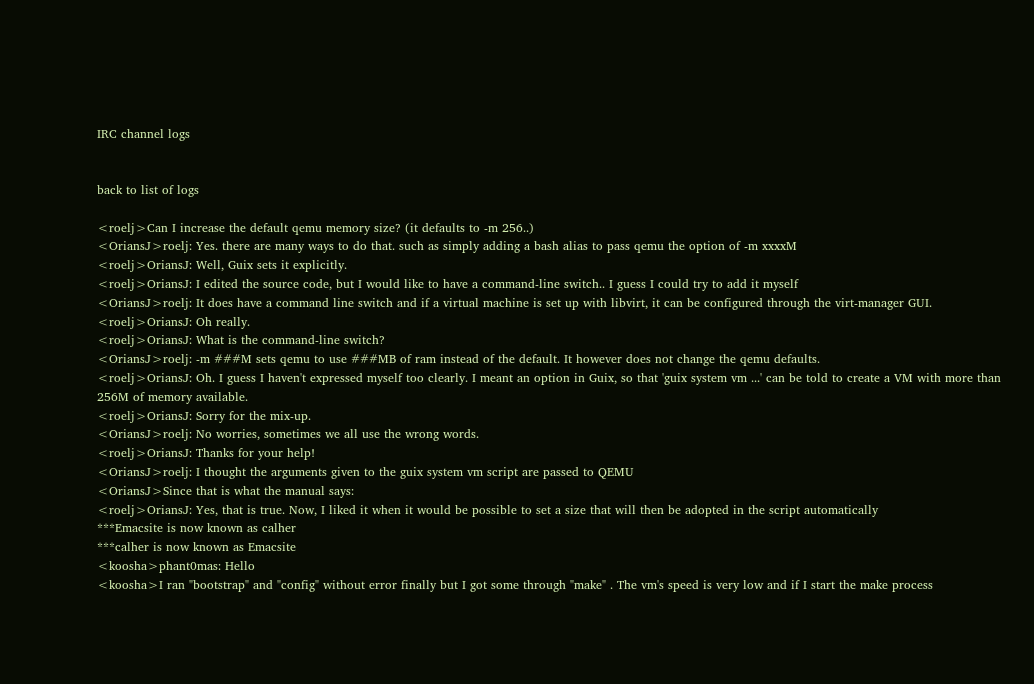IRC channel logs


back to list of logs

<roelj>Can I increase the default qemu memory size? (it defaults to -m 256..)
<OriansJ>roelj: Yes. there are many ways to do that. such as simply adding a bash alias to pass qemu the option of -m xxxxM
<roelj>OriansJ: Well, Guix sets it explicitly.
<roelj>OriansJ: I edited the source code, but I would like to have a command-line switch.. I guess I could try to add it myself
<OriansJ>roelj: It does have a command line switch and if a virtual machine is set up with libvirt, it can be configured through the virt-manager GUI.
<roelj>OriansJ: Oh really.
<roelj>OriansJ: What is the command-line switch?
<OriansJ>roelj: -m ###M sets qemu to use ###MB of ram instead of the default. It however does not change the qemu defaults.
<roelj>OriansJ: Oh. I guess I haven't expressed myself too clearly. I meant an option in Guix, so that 'guix system vm ...' can be told to create a VM with more than 256M of memory available.
<roelj>OriansJ: Sorry for the mix-up.
<OriansJ>roelj: No worries, sometimes we all use the wrong words.
<roelj>OriansJ: Thanks for your help!
<OriansJ>roelj: I thought the arguments given to the guix system vm script are passed to QEMU
<OriansJ>Since that is what the manual says:
<roelj>OriansJ: Yes, that is true. Now, I liked it when it would be possible to set a size that will then be adopted in the script automatically
***Emacsite is now known as calher
***calher is now known as Emacsite
<koosha>phant0mas: Hello
<koosha>I ran "bootstrap" and "config" without error finally but I got some through "make" . The vm's speed is very low and if I start the make process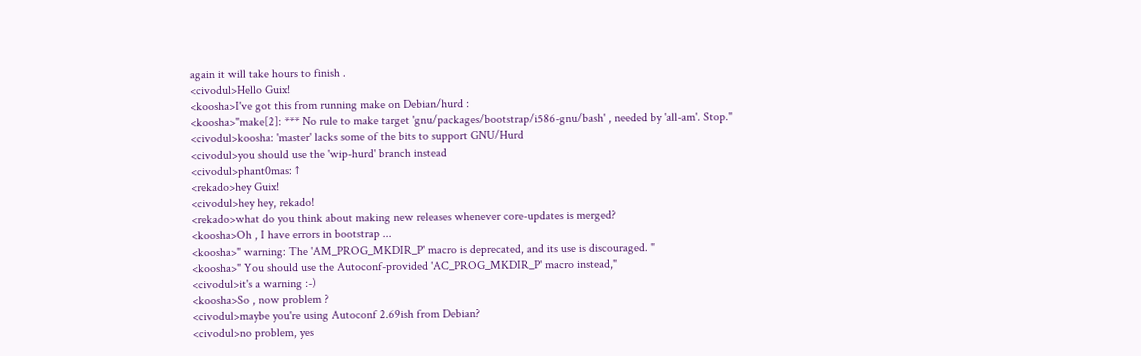again it will take hours to finish .
<civodul>Hello Guix!
<koosha>I've got this from running make on Debian/hurd :
<koosha>"make[2]: *** No rule to make target 'gnu/packages/bootstrap/i586-gnu/bash' , needed by 'all-am'. Stop."
<civodul>koosha: 'master' lacks some of the bits to support GNU/Hurd
<civodul>you should use the 'wip-hurd' branch instead
<civodul>phant0mas: ↑
<rekado>hey Guix!
<civodul>hey hey, rekado!
<rekado>what do you think about making new releases whenever core-updates is merged?
<koosha>Oh , I have errors in bootstrap ...
<koosha>" warning: The 'AM_PROG_MKDIR_P' macro is deprecated, and its use is discouraged. "
<koosha>" You should use the Autoconf-provided 'AC_PROG_MKDIR_P' macro instead,"
<civodul>it's a warning :-)
<koosha>So , now problem ?
<civodul>maybe you're using Autoconf 2.69ish from Debian?
<civodul>no problem, yes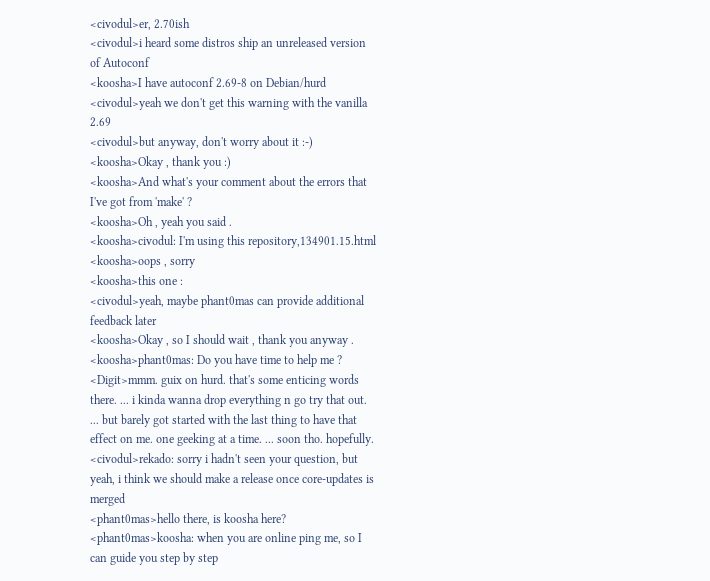<civodul>er, 2.70ish
<civodul>i heard some distros ship an unreleased version of Autoconf
<koosha>I have autoconf 2.69-8 on Debian/hurd
<civodul>yeah we don't get this warning with the vanilla 2.69
<civodul>but anyway, don't worry about it :-)
<koosha>Okay , thank you :)
<koosha>And what's your comment about the errors that I've got from 'make' ?
<koosha>Oh , yeah you said .
<koosha>civodul: I'm using this repository,134901.15.html
<koosha>oops , sorry
<koosha>this one :
<civodul>yeah, maybe phant0mas can provide additional feedback later
<koosha>Okay , so I should wait , thank you anyway .
<koosha>phant0mas: Do you have time to help me ?
<Digit>mmm. guix on hurd. that's some enticing words there. ... i kinda wanna drop everything n go try that out. ... but barely got started with the last thing to have that effect on me. one geeking at a time. ... soon tho. hopefully.
<civodul>rekado: sorry i hadn't seen your question, but yeah, i think we should make a release once core-updates is merged
<phant0mas>hello there, is koosha here?
<phant0mas>koosha: when you are online ping me, so I can guide you step by step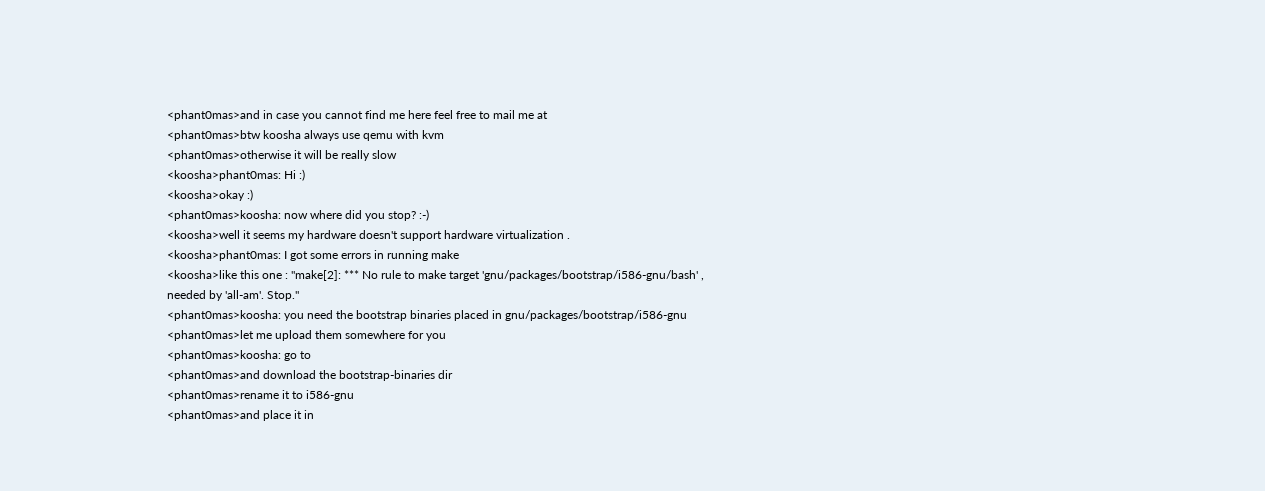<phant0mas>and in case you cannot find me here feel free to mail me at
<phant0mas>btw koosha always use qemu with kvm
<phant0mas>otherwise it will be really slow
<koosha>phant0mas: Hi :)
<koosha>okay :)
<phant0mas>koosha: now where did you stop? :-)
<koosha>well it seems my hardware doesn't support hardware virtualization .
<koosha>phant0mas: I got some errors in running make
<koosha>like this one : "make[2]: *** No rule to make target 'gnu/packages/bootstrap/i586-gnu/bash' , needed by 'all-am'. Stop."
<phant0mas>koosha: you need the bootstrap binaries placed in gnu/packages/bootstrap/i586-gnu
<phant0mas>let me upload them somewhere for you
<phant0mas>koosha: go to
<phant0mas>and download the bootstrap-binaries dir
<phant0mas>rename it to i586-gnu
<phant0mas>and place it in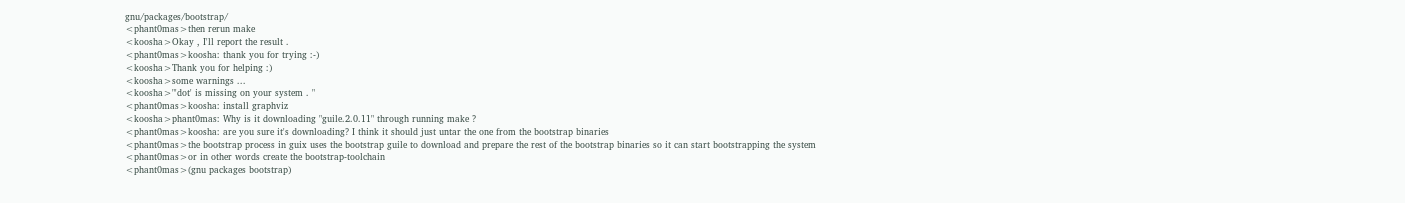gnu/packages/bootstrap/
<phant0mas>then rerun make
<koosha>Okay , I'll report the result .
<phant0mas>koosha: thank you for trying :-)
<koosha>Thank you for helping :)
<koosha>some warnings ...
<koosha>"'dot' is missing on your system . "
<phant0mas>koosha: install graphviz
<koosha>phant0mas: Why is it downloading "guile.2.0.11" through running make ?
<phant0mas>koosha: are you sure it's downloading? I think it should just untar the one from the bootstrap binaries
<phant0mas>the bootstrap process in guix uses the bootstrap guile to download and prepare the rest of the bootstrap binaries so it can start bootstrapping the system
<phant0mas>or in other words create the bootstrap-toolchain
<phant0mas>(gnu packages bootstrap)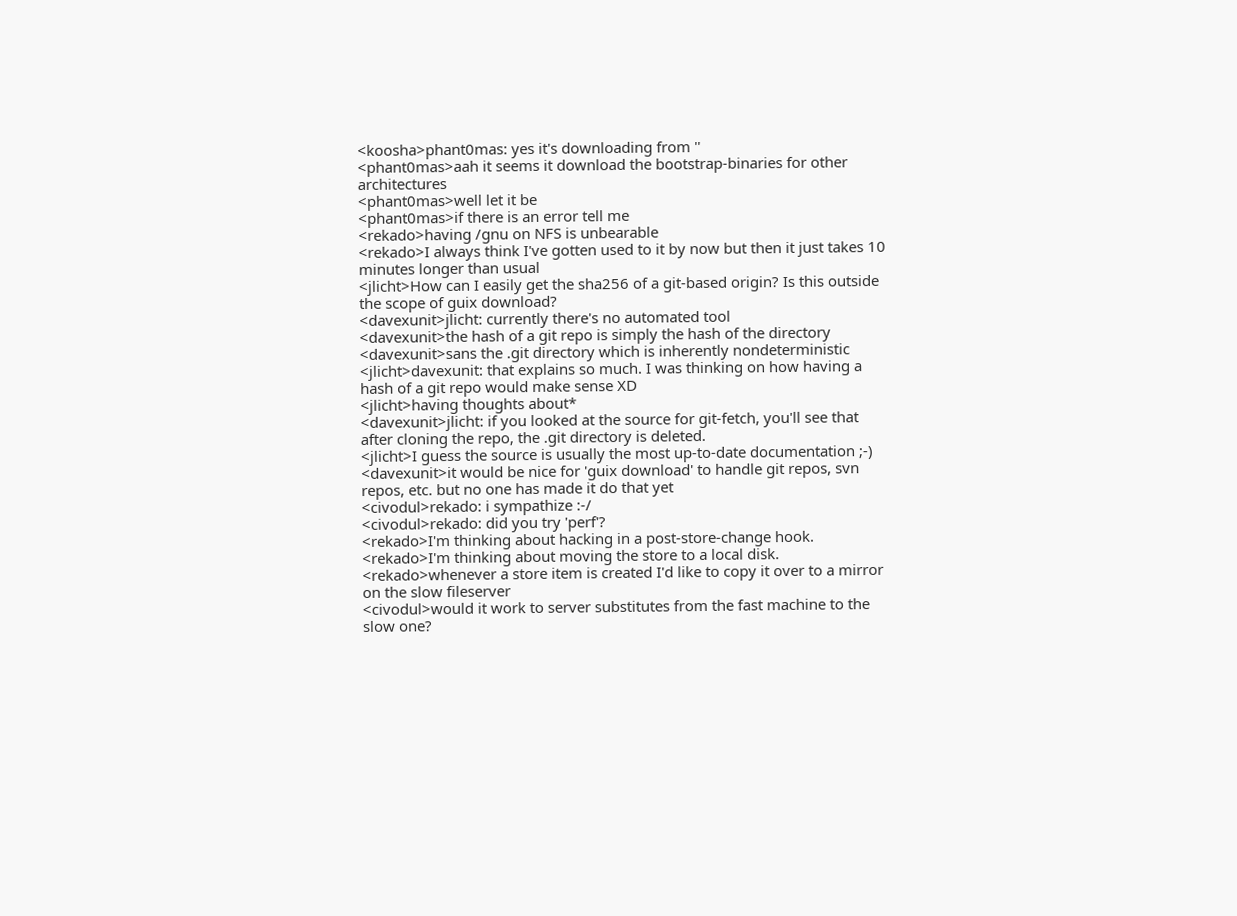<koosha>phant0mas: yes it's downloading from ''
<phant0mas>aah it seems it download the bootstrap-binaries for other architectures
<phant0mas>well let it be
<phant0mas>if there is an error tell me
<rekado>having /gnu on NFS is unbearable
<rekado>I always think I've gotten used to it by now but then it just takes 10 minutes longer than usual
<jlicht>How can I easily get the sha256 of a git-based origin? Is this outside the scope of guix download?
<davexunit>jlicht: currently there's no automated tool
<davexunit>the hash of a git repo is simply the hash of the directory
<davexunit>sans the .git directory which is inherently nondeterministic
<jlicht>davexunit: that explains so much. I was thinking on how having a hash of a git repo would make sense XD
<jlicht>having thoughts about*
<davexunit>jlicht: if you looked at the source for git-fetch, you'll see that after cloning the repo, the .git directory is deleted.
<jlicht>I guess the source is usually the most up-to-date documentation ;-)
<davexunit>it would be nice for 'guix download' to handle git repos, svn repos, etc. but no one has made it do that yet
<civodul>rekado: i sympathize :-/
<civodul>rekado: did you try 'perf'?
<rekado>I'm thinking about hacking in a post-store-change hook.
<rekado>I'm thinking about moving the store to a local disk.
<rekado>whenever a store item is created I'd like to copy it over to a mirror on the slow fileserver
<civodul>would it work to server substitutes from the fast machine to the slow one?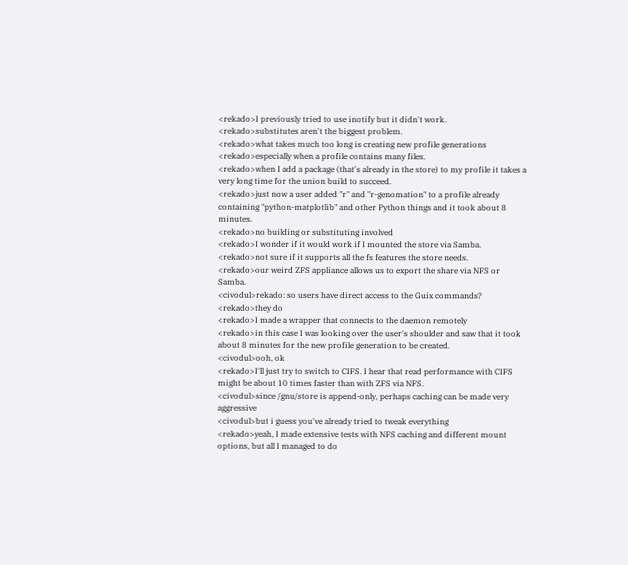<rekado>I previously tried to use inotify but it didn't work.
<rekado>substitutes aren't the biggest problem.
<rekado>what takes much too long is creating new profile generations
<rekado>especially when a profile contains many files.
<rekado>when I add a package (that's already in the store) to my profile it takes a very long time for the union build to succeed.
<rekado>just now a user added "r" and "r-genomation" to a profile already containing "python-matplotlib" and other Python things and it took about 8 minutes.
<rekado>no building or substituting involved
<rekado>I wonder if it would work if I mounted the store via Samba.
<rekado>not sure if it supports all the fs features the store needs.
<rekado>our weird ZFS appliance allows us to export the share via NFS or Samba.
<civodul>rekado: so users have direct access to the Guix commands?
<rekado>they do
<rekado>I made a wrapper that connects to the daemon remotely
<rekado>in this case I was looking over the user's shoulder and saw that it took about 8 minutes for the new profile generation to be created.
<civodul>ooh, ok
<rekado>I'll just try to switch to CIFS. I hear that read performance with CIFS might be about 10 times faster than with ZFS via NFS.
<civodul>since /gnu/store is append-only, perhaps caching can be made very aggressive
<civodul>but i guess you've already tried to tweak everything
<rekado>yeah, I made extensive tests with NFS caching and different mount options, but all I managed to do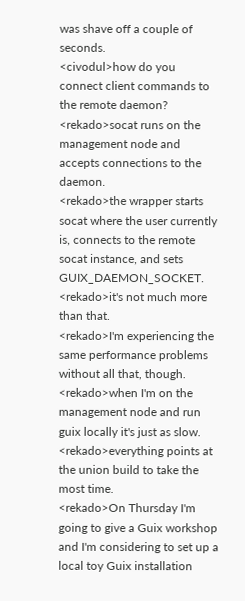was shave off a couple of seconds.
<civodul>how do you connect client commands to the remote daemon?
<rekado>socat runs on the management node and accepts connections to the daemon.
<rekado>the wrapper starts socat where the user currently is, connects to the remote socat instance, and sets GUIX_DAEMON_SOCKET.
<rekado>it's not much more than that.
<rekado>I'm experiencing the same performance problems without all that, though.
<rekado>when I'm on the management node and run guix locally it's just as slow.
<rekado>everything points at the union build to take the most time.
<rekado>On Thursday I'm going to give a Guix workshop and I'm considering to set up a local toy Guix installation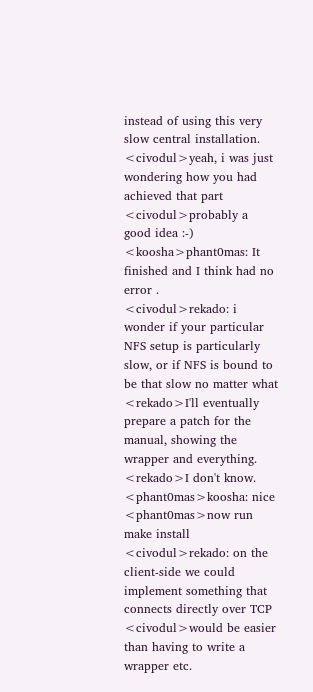instead of using this very slow central installation.
<civodul>yeah, i was just wondering how you had achieved that part
<civodul>probably a good idea :-)
<koosha>phant0mas: It finished and I think had no error .
<civodul>rekado: i wonder if your particular NFS setup is particularly slow, or if NFS is bound to be that slow no matter what
<rekado>I'll eventually prepare a patch for the manual, showing the wrapper and everything.
<rekado>I don't know.
<phant0mas>koosha: nice
<phant0mas>now run make install
<civodul>rekado: on the client-side we could implement something that connects directly over TCP
<civodul>would be easier than having to write a wrapper etc.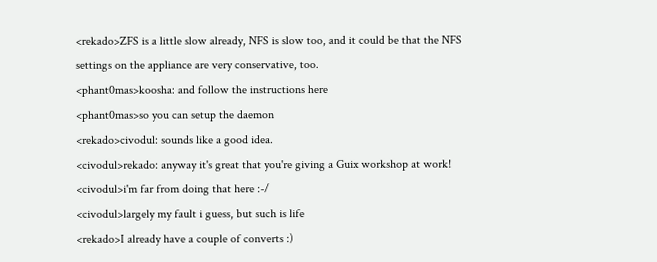<rekado>ZFS is a little slow already, NFS is slow too, and it could be that the NFS settings on the appliance are very conservative, too.
<phant0mas>koosha: and follow the instructions here
<phant0mas>so you can setup the daemon
<rekado>civodul: sounds like a good idea.
<civodul>rekado: anyway it's great that you're giving a Guix workshop at work!
<civodul>i'm far from doing that here :-/
<civodul>largely my fault i guess, but such is life
<rekado>I already have a couple of converts :)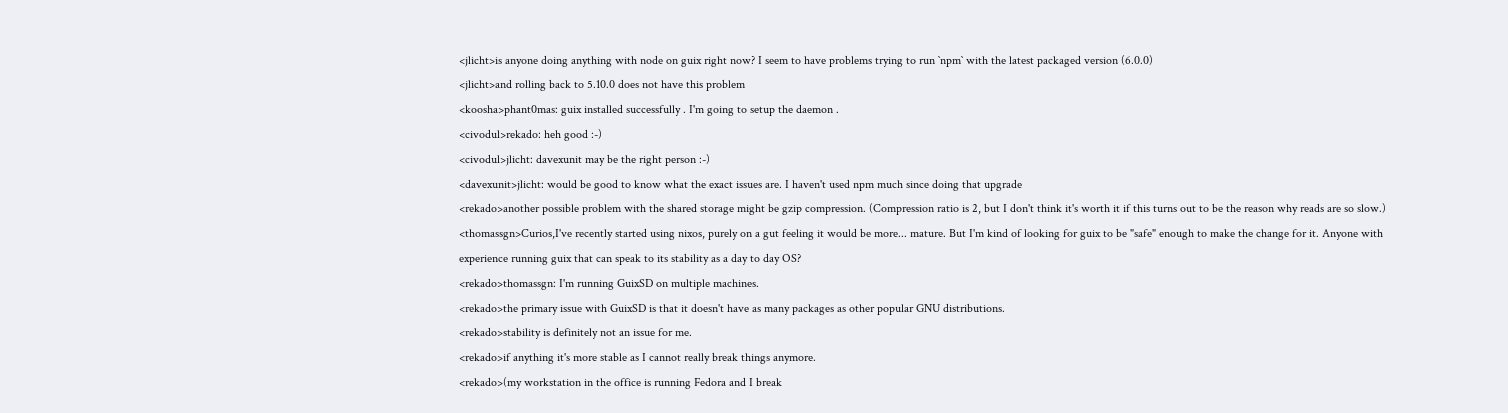<jlicht>is anyone doing anything with node on guix right now? I seem to have problems trying to run `npm` with the latest packaged version (6.0.0)
<jlicht>and rolling back to 5.10.0 does not have this problem
<koosha>phant0mas: guix installed successfully . I'm going to setup the daemon .
<civodul>rekado: heh good :-)
<civodul>jlicht: davexunit may be the right person :-)
<davexunit>jlicht: would be good to know what the exact issues are. I haven't used npm much since doing that upgrade
<rekado>another possible problem with the shared storage might be gzip compression. (Compression ratio is 2, but I don't think it's worth it if this turns out to be the reason why reads are so slow.)
<thomassgn>Curios,I've recently started using nixos, purely on a gut feeling it would be more... mature. But I'm kind of looking for guix to be "safe" enough to make the change for it. Anyone with experience running guix that can speak to its stability as a day to day OS?
<rekado>thomassgn: I'm running GuixSD on multiple machines.
<rekado>the primary issue with GuixSD is that it doesn't have as many packages as other popular GNU distributions.
<rekado>stability is definitely not an issue for me.
<rekado>if anything it's more stable as I cannot really break things anymore.
<rekado>(my workstation in the office is running Fedora and I break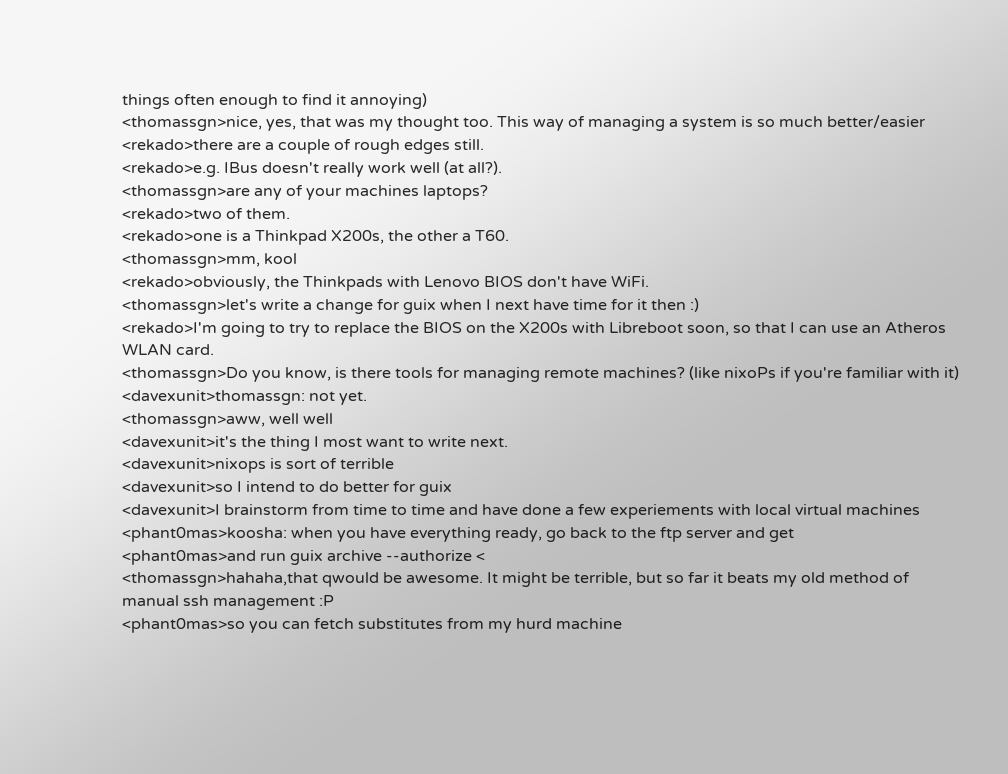things often enough to find it annoying)
<thomassgn>nice, yes, that was my thought too. This way of managing a system is so much better/easier
<rekado>there are a couple of rough edges still.
<rekado>e.g. IBus doesn't really work well (at all?).
<thomassgn>are any of your machines laptops?
<rekado>two of them.
<rekado>one is a Thinkpad X200s, the other a T60.
<thomassgn>mm, kool
<rekado>obviously, the Thinkpads with Lenovo BIOS don't have WiFi.
<thomassgn>let's write a change for guix when I next have time for it then :)
<rekado>I'm going to try to replace the BIOS on the X200s with Libreboot soon, so that I can use an Atheros WLAN card.
<thomassgn>Do you know, is there tools for managing remote machines? (like nixoPs if you're familiar with it)
<davexunit>thomassgn: not yet.
<thomassgn>aww, well well
<davexunit>it's the thing I most want to write next.
<davexunit>nixops is sort of terrible
<davexunit>so I intend to do better for guix
<davexunit>I brainstorm from time to time and have done a few experiements with local virtual machines
<phant0mas>koosha: when you have everything ready, go back to the ftp server and get
<phant0mas>and run guix archive --authorize <
<thomassgn>hahaha,that qwould be awesome. It might be terrible, but so far it beats my old method of manual ssh management :P
<phant0mas>so you can fetch substitutes from my hurd machine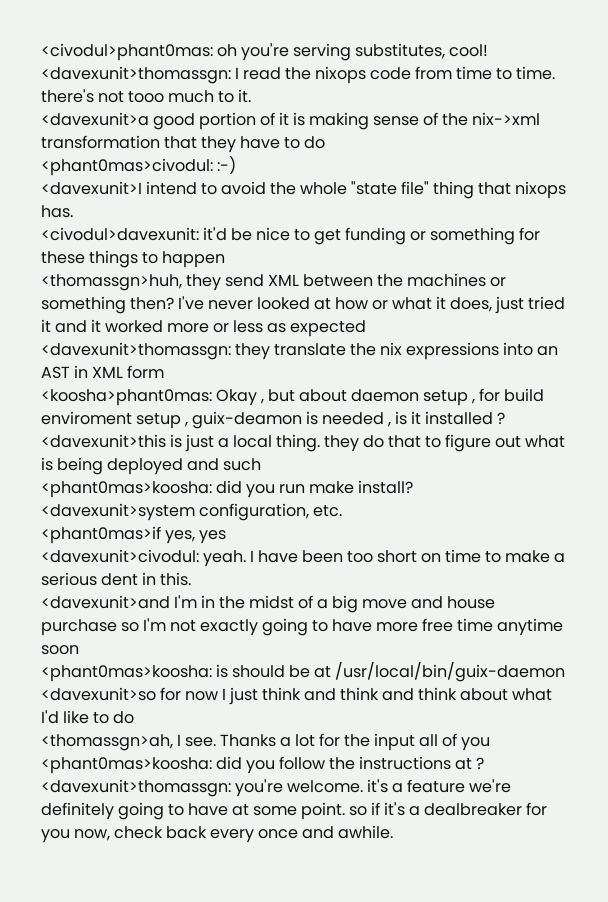<civodul>phant0mas: oh you're serving substitutes, cool!
<davexunit>thomassgn: I read the nixops code from time to time. there's not tooo much to it.
<davexunit>a good portion of it is making sense of the nix->xml transformation that they have to do
<phant0mas>civodul: :-)
<davexunit>I intend to avoid the whole "state file" thing that nixops has.
<civodul>davexunit: it'd be nice to get funding or something for these things to happen
<thomassgn>huh, they send XML between the machines or something then? I've never looked at how or what it does, just tried it and it worked more or less as expected
<davexunit>thomassgn: they translate the nix expressions into an AST in XML form
<koosha>phant0mas: Okay , but about daemon setup , for build enviroment setup , guix-deamon is needed , is it installed ?
<davexunit>this is just a local thing. they do that to figure out what is being deployed and such
<phant0mas>koosha: did you run make install?
<davexunit>system configuration, etc.
<phant0mas>if yes, yes
<davexunit>civodul: yeah. I have been too short on time to make a serious dent in this.
<davexunit>and I'm in the midst of a big move and house purchase so I'm not exactly going to have more free time anytime soon
<phant0mas>koosha: is should be at /usr/local/bin/guix-daemon
<davexunit>so for now I just think and think and think about what I'd like to do
<thomassgn>ah, I see. Thanks a lot for the input all of you
<phant0mas>koosha: did you follow the instructions at ?
<davexunit>thomassgn: you're welcome. it's a feature we're definitely going to have at some point. so if it's a dealbreaker for you now, check back every once and awhile.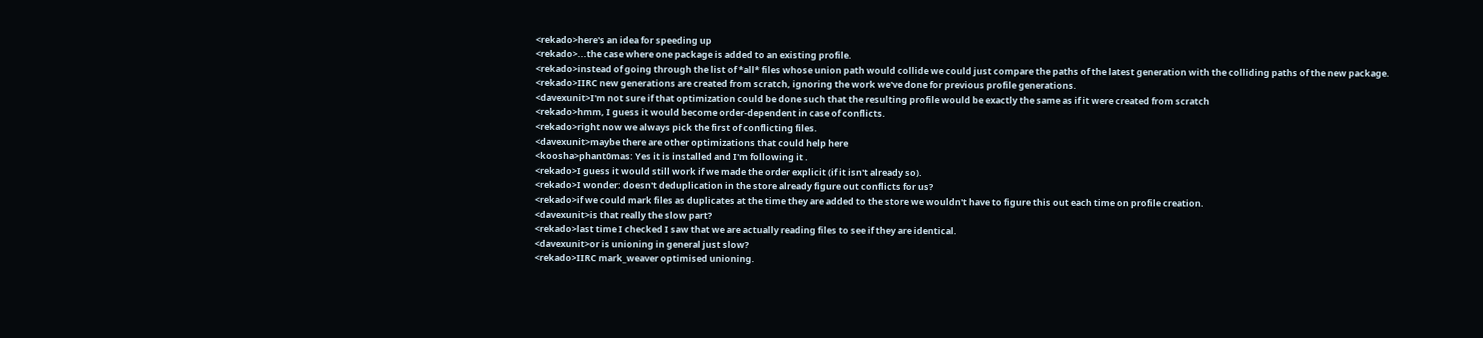<rekado>here's an idea for speeding up
<rekado>...the case where one package is added to an existing profile.
<rekado>instead of going through the list of *all* files whose union path would collide we could just compare the paths of the latest generation with the colliding paths of the new package.
<rekado>IIRC new generations are created from scratch, ignoring the work we've done for previous profile generations.
<davexunit>I'm not sure if that optimization could be done such that the resulting profile would be exactly the same as if it were created from scratch
<rekado>hmm, I guess it would become order-dependent in case of conflicts.
<rekado>right now we always pick the first of conflicting files.
<davexunit>maybe there are other optimizations that could help here
<koosha>phant0mas: Yes it is installed and I'm following it .
<rekado>I guess it would still work if we made the order explicit (if it isn't already so).
<rekado>I wonder: doesn't deduplication in the store already figure out conflicts for us?
<rekado>if we could mark files as duplicates at the time they are added to the store we wouldn't have to figure this out each time on profile creation.
<davexunit>is that really the slow part?
<rekado>last time I checked I saw that we are actually reading files to see if they are identical.
<davexunit>or is unioning in general just slow?
<rekado>IIRC mark_weaver optimised unioning.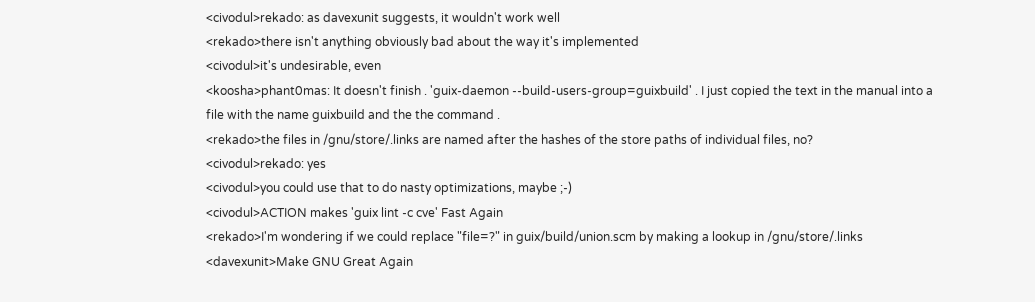<civodul>rekado: as davexunit suggests, it wouldn't work well
<rekado>there isn't anything obviously bad about the way it's implemented
<civodul>it's undesirable, even
<koosha>phant0mas: It doesn't finish . 'guix-daemon --build-users-group=guixbuild' . I just copied the text in the manual into a file with the name guixbuild and the the command .
<rekado>the files in /gnu/store/.links are named after the hashes of the store paths of individual files, no?
<civodul>rekado: yes
<civodul>you could use that to do nasty optimizations, maybe ;-)
<civodul>ACTION makes 'guix lint -c cve' Fast Again
<rekado>I'm wondering if we could replace "file=?" in guix/build/union.scm by making a lookup in /gnu/store/.links
<davexunit>Make GNU Great Again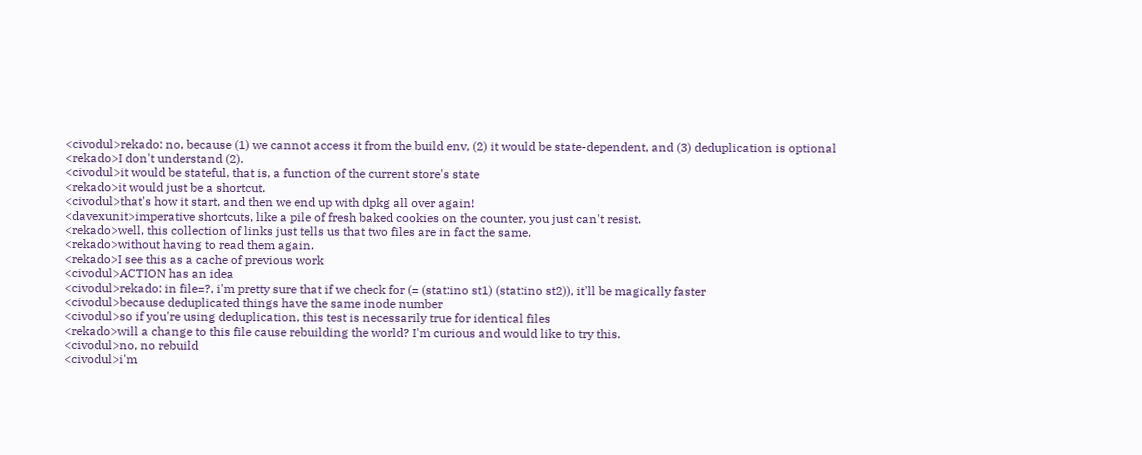<civodul>rekado: no, because (1) we cannot access it from the build env, (2) it would be state-dependent, and (3) deduplication is optional
<rekado>I don't understand (2).
<civodul>it would be stateful, that is, a function of the current store's state
<rekado>it would just be a shortcut.
<civodul>that's how it start, and then we end up with dpkg all over again!
<davexunit>imperative shortcuts, like a pile of fresh baked cookies on the counter, you just can't resist.
<rekado>well, this collection of links just tells us that two files are in fact the same.
<rekado>without having to read them again.
<rekado>I see this as a cache of previous work
<civodul>ACTION has an idea
<civodul>rekado: in file=?, i'm pretty sure that if we check for (= (stat:ino st1) (stat:ino st2)), it'll be magically faster
<civodul>because deduplicated things have the same inode number
<civodul>so if you're using deduplication, this test is necessarily true for identical files
<rekado>will a change to this file cause rebuilding the world? I'm curious and would like to try this.
<civodul>no, no rebuild
<civodul>i'm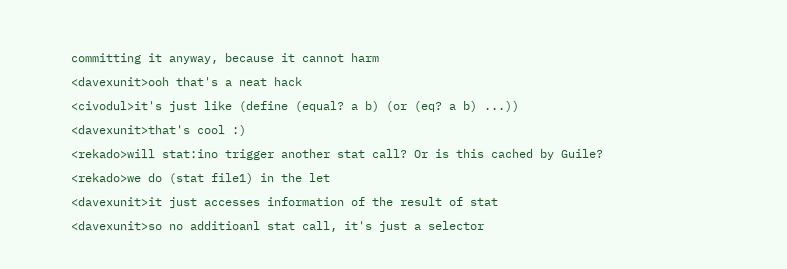committing it anyway, because it cannot harm
<davexunit>ooh that's a neat hack
<civodul>it's just like (define (equal? a b) (or (eq? a b) ...))
<davexunit>that's cool :)
<rekado>will stat:ino trigger another stat call? Or is this cached by Guile?
<rekado>we do (stat file1) in the let
<davexunit>it just accesses information of the result of stat
<davexunit>so no additioanl stat call, it's just a selector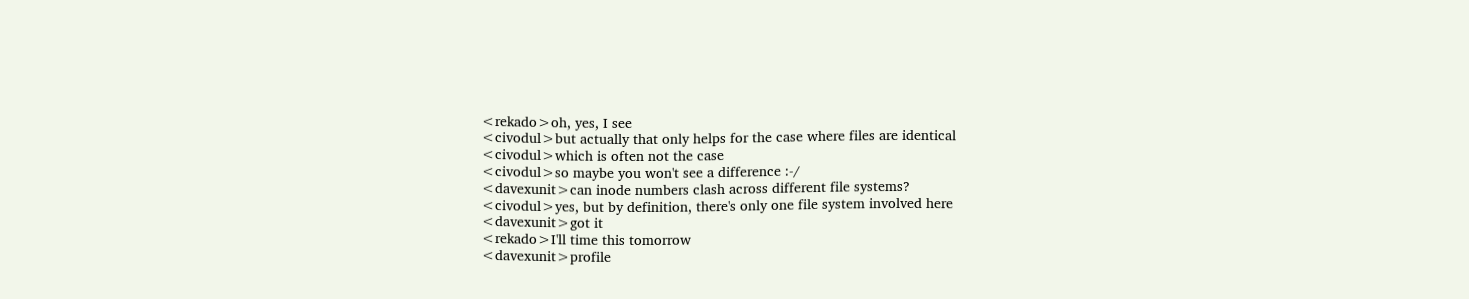<rekado>oh, yes, I see
<civodul>but actually that only helps for the case where files are identical
<civodul>which is often not the case
<civodul>so maybe you won't see a difference :-/
<davexunit>can inode numbers clash across different file systems?
<civodul>yes, but by definition, there's only one file system involved here
<davexunit>got it
<rekado>I'll time this tomorrow
<davexunit>profile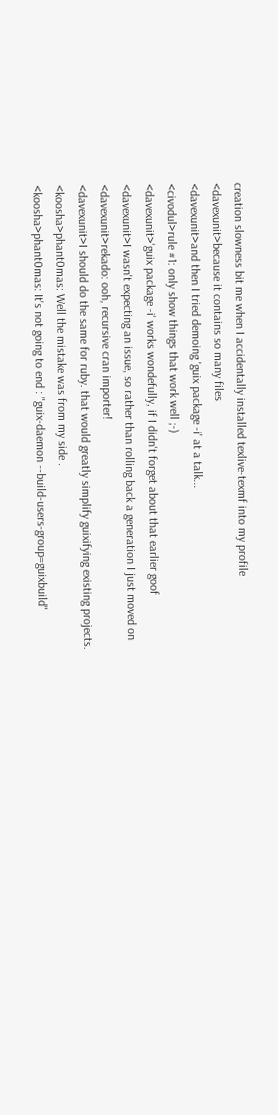creation slowness bit me when I accidentally installed texlive-texmf into my profile
<davexunit>because it contains so many files
<davexunit>and then I tried demoing 'guix package -i' at a talk...
<civodul>rule #1: only show things that work well ;-)
<davexunit>'guix package -i' works wondefully, if I didn't forget about that earlier goof
<davexunit>I wasn't expecting an issue, so rather than rolling back a generation I just moved on
<davexunit>rekado: ooh, recursive cran importer!
<davexunit>I should do the same for ruby. that would greatly simplify guixifying existing projects.
<koosha>phant0mas: Well the mistake was from my side .
<koosha>phant0mas: It's not going to end : "guix-daemon --build-users-group=guixbuild"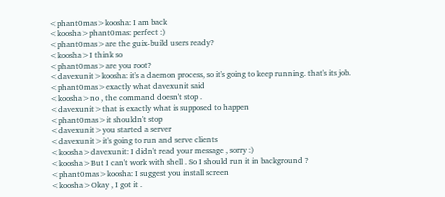<phant0mas>koosha: I am back
<koosha>phant0mas: perfect :)
<phant0mas>are the guix-build users ready?
<koosha>I think so
<phant0mas>are you root?
<davexunit>koosha: it's a daemon process, so it's going to keep running. that's its job.
<phant0mas>exactly what davexunit said
<koosha>no , the command doesn't stop .
<davexunit>that is exactly what is supposed to happen
<phant0mas>it shouldn't stop
<davexunit>you started a server
<davexunit>it's going to run and serve clients
<koosha>davexunit: I didn't read your message , sorry :)
<koosha>But I can't work with shell . So I should run it in background ?
<phant0mas>koosha: I suggest you install screen
<koosha>Okay , I got it .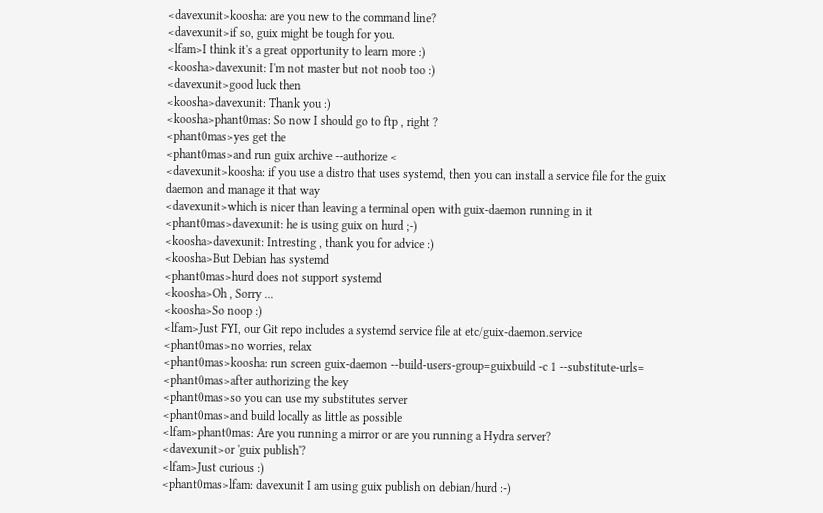<davexunit>koosha: are you new to the command line?
<davexunit>if so, guix might be tough for you.
<lfam>I think it's a great opportunity to learn more :)
<koosha>davexunit: I'm not master but not noob too :)
<davexunit>good luck then
<koosha>davexunit: Thank you :)
<koosha>phant0mas: So now I should go to ftp , right ?
<phant0mas>yes get the
<phant0mas>and run guix archive --authorize <
<davexunit>koosha: if you use a distro that uses systemd, then you can install a service file for the guix daemon and manage it that way
<davexunit>which is nicer than leaving a terminal open with guix-daemon running in it
<phant0mas>davexunit: he is using guix on hurd ;-)
<koosha>davexunit: Intresting , thank you for advice :)
<koosha>But Debian has systemd
<phant0mas>hurd does not support systemd
<koosha>Oh , Sorry ...
<koosha>So noop :)
<lfam>Just FYI, our Git repo includes a systemd service file at etc/guix-daemon.service
<phant0mas>no worries, relax
<phant0mas>koosha: run screen guix-daemon --build-users-group=guixbuild -c 1 --substitute-urls=
<phant0mas>after authorizing the key
<phant0mas>so you can use my substitutes server
<phant0mas>and build locally as little as possible
<lfam>phant0mas: Are you running a mirror or are you running a Hydra server?
<davexunit>or 'guix publish'?
<lfam>Just curious :)
<phant0mas>lfam: davexunit I am using guix publish on debian/hurd :-)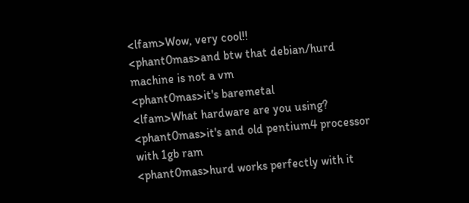<lfam>Wow, very cool!!
<phant0mas>and btw that debian/hurd machine is not a vm
<phant0mas>it's baremetal
<lfam>What hardware are you using?
<phant0mas>it's and old pentium4 processor with 1gb ram
<phant0mas>hurd works perfectly with it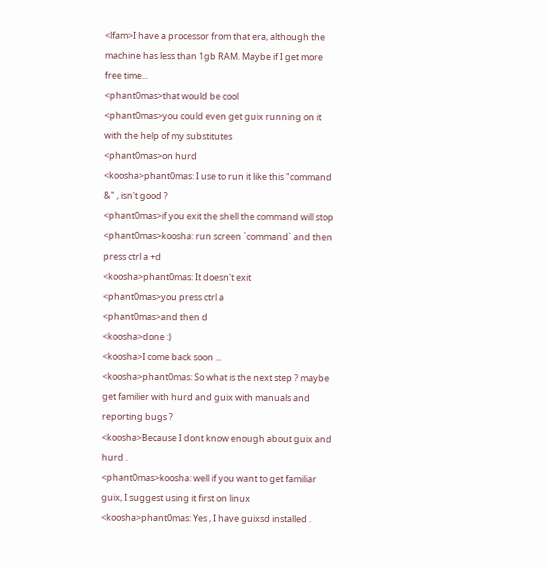<lfam>I have a processor from that era, although the machine has less than 1gb RAM. Maybe if I get more free time...
<phant0mas>that would be cool
<phant0mas>you could even get guix running on it with the help of my substitutes
<phant0mas>on hurd
<koosha>phant0mas: I use to run it like this "command &" , isn't good ?
<phant0mas>if you exit the shell the command will stop
<phant0mas>koosha: run screen `command` and then press ctrl a +d
<koosha>phant0mas: It doesn't exit
<phant0mas>you press ctrl a
<phant0mas>and then d
<koosha>done :)
<koosha>I come back soon ...
<koosha>phant0mas: So what is the next step ? maybe get familier with hurd and guix with manuals and reporting bugs ?
<koosha>Because I dont know enough about guix and hurd .
<phant0mas>koosha: well if you want to get familiar guix, I suggest using it first on linux
<koosha>phant0mas: Yes , I have guixsd installed .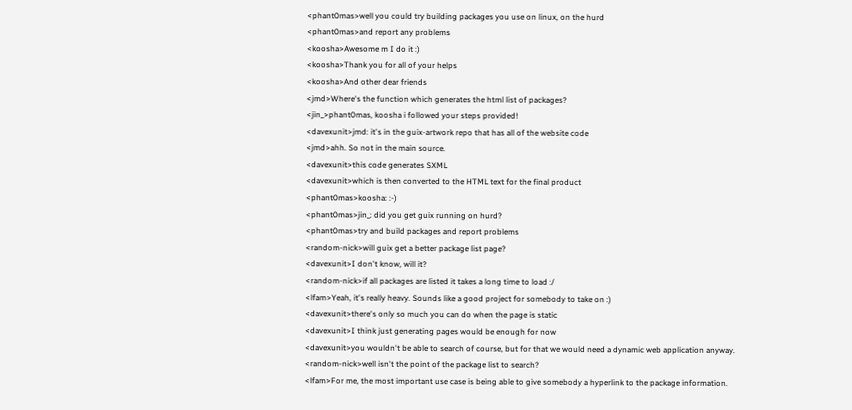<phant0mas>well you could try building packages you use on linux, on the hurd
<phant0mas>and report any problems
<koosha>Awesome m I do it :)
<koosha>Thank you for all of your helps
<koosha>And other dear friends
<jmd>Where's the function which generates the html list of packages?
<jin_>phant0mas, koosha i followed your steps provided!
<davexunit>jmd: it's in the guix-artwork repo that has all of the website code
<jmd>ahh. So not in the main source.
<davexunit>this code generates SXML
<davexunit>which is then converted to the HTML text for the final product
<phant0mas>koosha: :-)
<phant0mas>jin_: did you get guix running on hurd?
<phant0mas>try and build packages and report problems
<random-nick>will guix get a better package list page?
<davexunit>I don't know, will it?
<random-nick>if all packages are listed it takes a long time to load :/
<lfam>Yeah, it's really heavy. Sounds like a good project for somebody to take on :)
<davexunit>there's only so much you can do when the page is static
<davexunit>I think just generating pages would be enough for now
<davexunit>you wouldn't be able to search of course, but for that we would need a dynamic web application anyway.
<random-nick>well isn't the point of the package list to search?
<lfam>For me, the most important use case is being able to give somebody a hyperlink to the package information.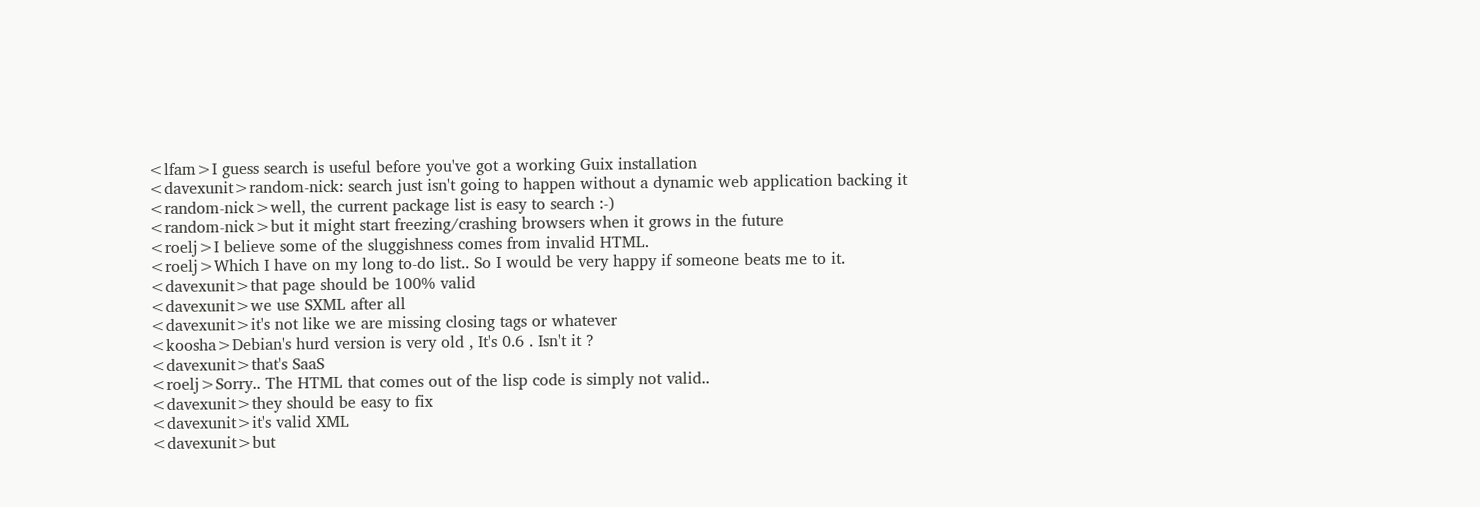<lfam>I guess search is useful before you've got a working Guix installation
<davexunit>random-nick: search just isn't going to happen without a dynamic web application backing it
<random-nick>well, the current package list is easy to search :-)
<random-nick>but it might start freezing/crashing browsers when it grows in the future
<roelj>I believe some of the sluggishness comes from invalid HTML.
<roelj>Which I have on my long to-do list.. So I would be very happy if someone beats me to it.
<davexunit>that page should be 100% valid
<davexunit>we use SXML after all
<davexunit>it's not like we are missing closing tags or whatever
<koosha>Debian's hurd version is very old , It's 0.6 . Isn't it ?
<davexunit>that's SaaS
<roelj>Sorry.. The HTML that comes out of the lisp code is simply not valid..
<davexunit>they should be easy to fix
<davexunit>it's valid XML
<davexunit>but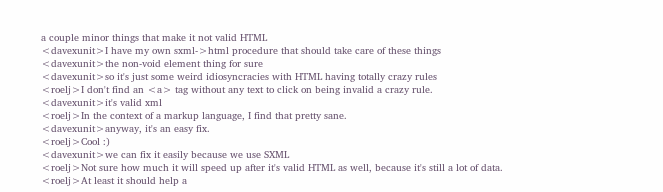a couple minor things that make it not valid HTML
<davexunit>I have my own sxml->html procedure that should take care of these things
<davexunit>the non-void element thing for sure
<davexunit>so it's just some weird idiosyncracies with HTML having totally crazy rules
<roelj>I don't find an <a> tag without any text to click on being invalid a crazy rule.
<davexunit>it's valid xml
<roelj>In the context of a markup language, I find that pretty sane.
<davexunit>anyway, it's an easy fix.
<roelj>Cool :)
<davexunit>we can fix it easily because we use SXML
<roelj>Not sure how much it will speed up after it's valid HTML as well, because it's still a lot of data.
<roelj>At least it should help a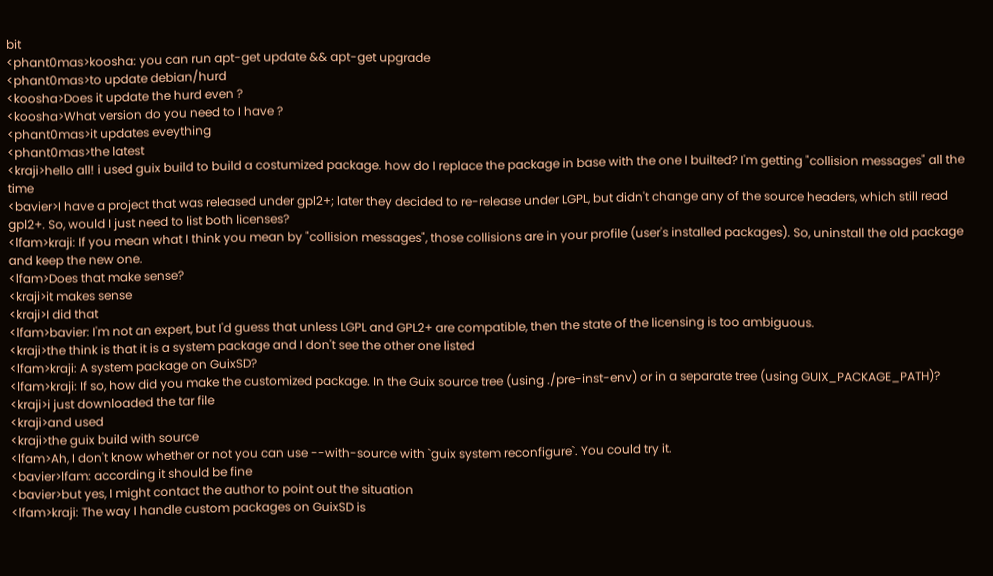bit
<phant0mas>koosha: you can run apt-get update && apt-get upgrade
<phant0mas>to update debian/hurd
<koosha>Does it update the hurd even ?
<koosha>What version do you need to I have ?
<phant0mas>it updates eveything
<phant0mas>the latest
<kraji>hello all! i used guix build to build a costumized package. how do I replace the package in base with the one I builted? I'm getting "collision messages" all the time
<bavier>I have a project that was released under gpl2+; later they decided to re-release under LGPL, but didn't change any of the source headers, which still read gpl2+. So, would I just need to list both licenses?
<lfam>kraji: If you mean what I think you mean by "collision messages", those collisions are in your profile (user's installed packages). So, uninstall the old package and keep the new one.
<lfam>Does that make sense?
<kraji>it makes sense
<kraji>I did that
<lfam>bavier: I'm not an expert, but I'd guess that unless LGPL and GPL2+ are compatible, then the state of the licensing is too ambiguous.
<kraji>the think is that it is a system package and I don't see the other one listed
<lfam>kraji: A system package on GuixSD?
<lfam>kraji: If so, how did you make the customized package. In the Guix source tree (using ./pre-inst-env) or in a separate tree (using GUIX_PACKAGE_PATH)?
<kraji>i just downloaded the tar file
<kraji>and used
<kraji>the guix build with source
<lfam>Ah, I don't know whether or not you can use --with-source with `guix system reconfigure`. You could try it.
<bavier>lfam: according it should be fine
<bavier>but yes, I might contact the author to point out the situation
<lfam>kraji: The way I handle custom packages on GuixSD is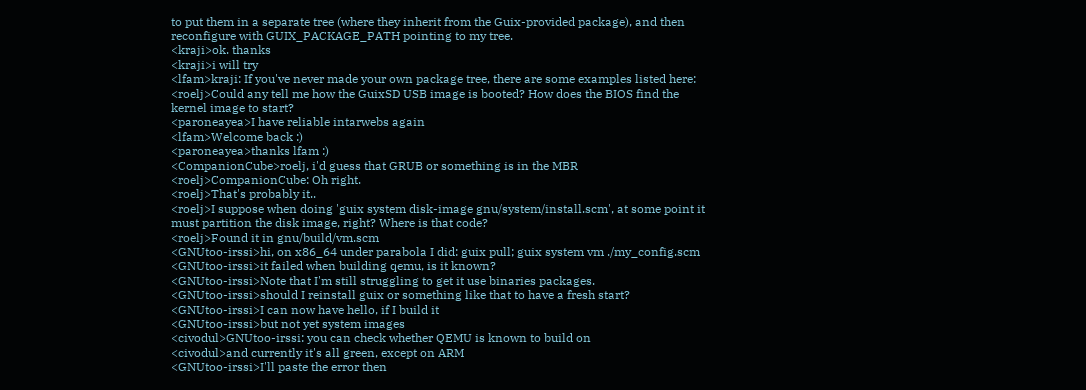to put them in a separate tree (where they inherit from the Guix-provided package), and then reconfigure with GUIX_PACKAGE_PATH pointing to my tree.
<kraji>ok. thanks
<kraji>i will try
<lfam>kraji: If you've never made your own package tree, there are some examples listed here:
<roelj>Could any tell me how the GuixSD USB image is booted? How does the BIOS find the kernel image to start?
<paroneayea>I have reliable intarwebs again
<lfam>Welcome back :)
<paroneayea>thanks lfam :)
<CompanionCube>roelj, i'd guess that GRUB or something is in the MBR
<roelj>CompanionCube: Oh right.
<roelj>That's probably it..
<roelj>I suppose when doing 'guix system disk-image gnu/system/install.scm', at some point it must partition the disk image, right? Where is that code?
<roelj>Found it in gnu/build/vm.scm
<GNUtoo-irssi>hi, on x86_64 under parabola I did: guix pull; guix system vm ./my_config.scm
<GNUtoo-irssi>it failed when building qemu, is it known?
<GNUtoo-irssi>Note that I'm still struggling to get it use binaries packages.
<GNUtoo-irssi>should I reinstall guix or something like that to have a fresh start?
<GNUtoo-irssi>I can now have hello, if I build it
<GNUtoo-irssi>but not yet system images
<civodul>GNUtoo-irssi: you can check whether QEMU is known to build on
<civodul>and currently it's all green, except on ARM
<GNUtoo-irssi>I'll paste the error then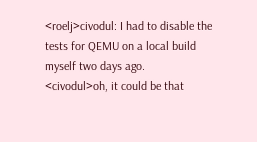<roelj>civodul: I had to disable the tests for QEMU on a local build myself two days ago.
<civodul>oh, it could be that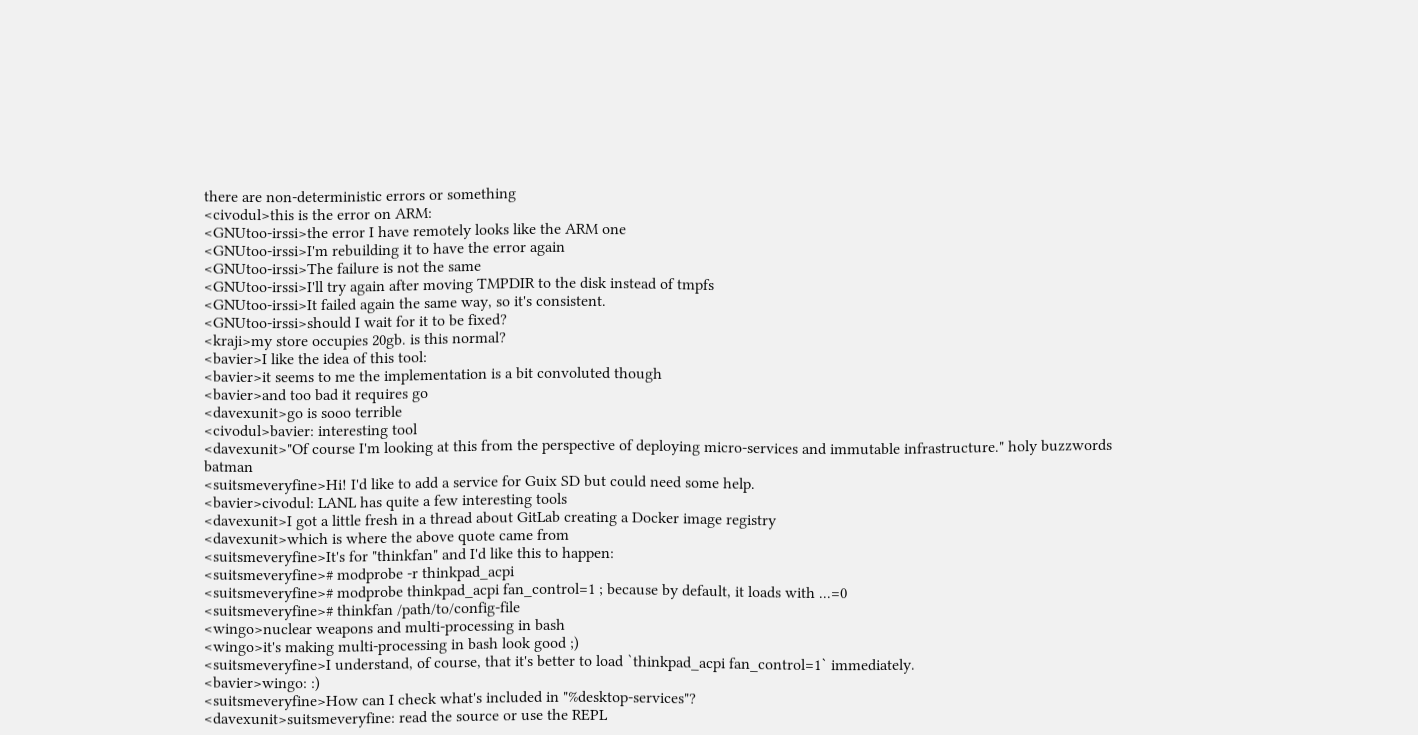there are non-deterministic errors or something
<civodul>this is the error on ARM:
<GNUtoo-irssi>the error I have remotely looks like the ARM one
<GNUtoo-irssi>I'm rebuilding it to have the error again
<GNUtoo-irssi>The failure is not the same
<GNUtoo-irssi>I'll try again after moving TMPDIR to the disk instead of tmpfs
<GNUtoo-irssi>It failed again the same way, so it's consistent.
<GNUtoo-irssi>should I wait for it to be fixed?
<kraji>my store occupies 20gb. is this normal?
<bavier>I like the idea of this tool:
<bavier>it seems to me the implementation is a bit convoluted though
<bavier>and too bad it requires go
<davexunit>go is sooo terrible
<civodul>bavier: interesting tool
<davexunit>"Of course I'm looking at this from the perspective of deploying micro-services and immutable infrastructure." holy buzzwords batman
<suitsmeveryfine>Hi! I'd like to add a service for Guix SD but could need some help.
<bavier>civodul: LANL has quite a few interesting tools
<davexunit>I got a little fresh in a thread about GitLab creating a Docker image registry
<davexunit>which is where the above quote came from
<suitsmeveryfine>It's for "thinkfan" and I'd like this to happen:
<suitsmeveryfine># modprobe -r thinkpad_acpi
<suitsmeveryfine># modprobe thinkpad_acpi fan_control=1 ; because by default, it loads with ...=0
<suitsmeveryfine># thinkfan /path/to/config-file
<wingo>nuclear weapons and multi-processing in bash
<wingo>it's making multi-processing in bash look good ;)
<suitsmeveryfine>I understand, of course, that it's better to load `thinkpad_acpi fan_control=1` immediately.
<bavier>wingo: :)
<suitsmeveryfine>How can I check what's included in "%desktop-services"?
<davexunit>suitsmeveryfine: read the source or use the REPL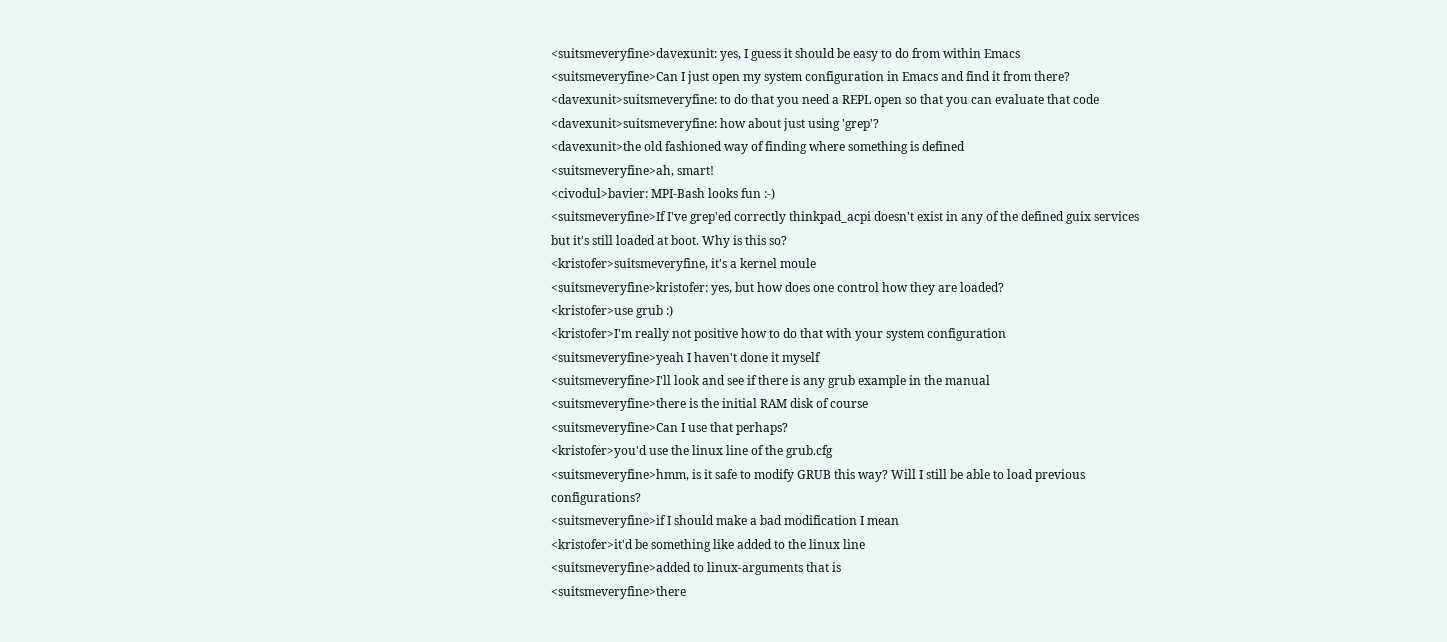<suitsmeveryfine>davexunit: yes, I guess it should be easy to do from within Emacs
<suitsmeveryfine>Can I just open my system configuration in Emacs and find it from there?
<davexunit>suitsmeveryfine: to do that you need a REPL open so that you can evaluate that code
<davexunit>suitsmeveryfine: how about just using 'grep'?
<davexunit>the old fashioned way of finding where something is defined
<suitsmeveryfine>ah, smart!
<civodul>bavier: MPI-Bash looks fun :-)
<suitsmeveryfine>If I've grep'ed correctly thinkpad_acpi doesn't exist in any of the defined guix services but it's still loaded at boot. Why is this so?
<kristofer>suitsmeveryfine, it's a kernel moule
<suitsmeveryfine>kristofer: yes, but how does one control how they are loaded?
<kristofer>use grub :)
<kristofer>I'm really not positive how to do that with your system configuration
<suitsmeveryfine>yeah I haven't done it myself
<suitsmeveryfine>I'll look and see if there is any grub example in the manual
<suitsmeveryfine>there is the initial RAM disk of course
<suitsmeveryfine>Can I use that perhaps?
<kristofer>you'd use the linux line of the grub.cfg
<suitsmeveryfine>hmm, is it safe to modify GRUB this way? Will I still be able to load previous configurations?
<suitsmeveryfine>if I should make a bad modification I mean
<kristofer>it'd be something like added to the linux line
<suitsmeveryfine>added to linux-arguments that is
<suitsmeveryfine>there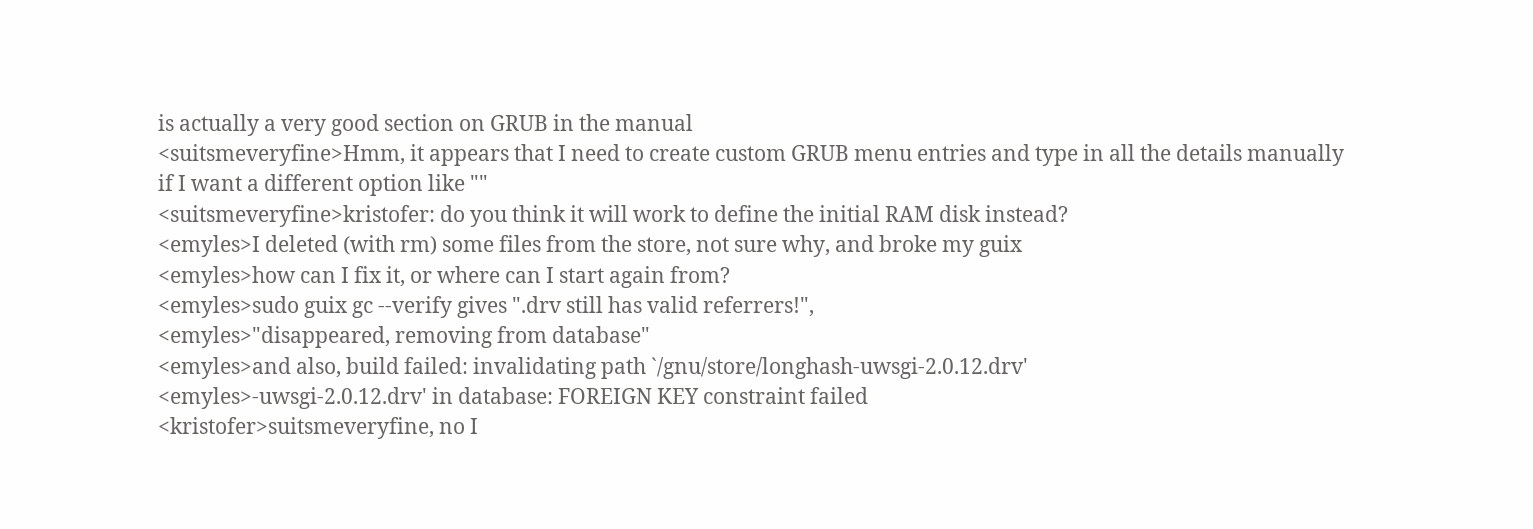is actually a very good section on GRUB in the manual
<suitsmeveryfine>Hmm, it appears that I need to create custom GRUB menu entries and type in all the details manually if I want a different option like ""
<suitsmeveryfine>kristofer: do you think it will work to define the initial RAM disk instead?
<emyles>I deleted (with rm) some files from the store, not sure why, and broke my guix
<emyles>how can I fix it, or where can I start again from?
<emyles>sudo guix gc --verify gives ".drv still has valid referrers!",
<emyles>"disappeared, removing from database"
<emyles>and also, build failed: invalidating path `/gnu/store/longhash-uwsgi-2.0.12.drv'
<emyles>-uwsgi-2.0.12.drv' in database: FOREIGN KEY constraint failed
<kristofer>suitsmeveryfine, no I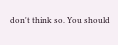don't think so. You should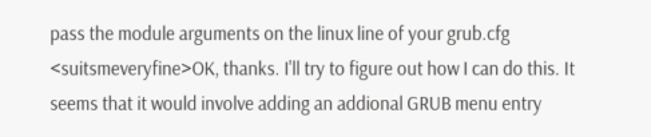pass the module arguments on the linux line of your grub.cfg
<suitsmeveryfine>OK, thanks. I'll try to figure out how I can do this. It seems that it would involve adding an addional GRUB menu entry